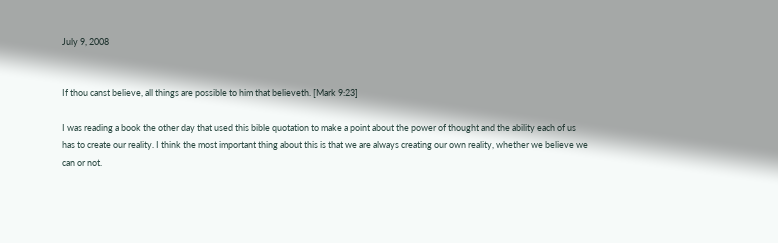July 9, 2008


If thou canst believe, all things are possible to him that believeth. [Mark 9:23]

I was reading a book the other day that used this bible quotation to make a point about the power of thought and the ability each of us has to create our reality. I think the most important thing about this is that we are always creating our own reality, whether we believe we can or not.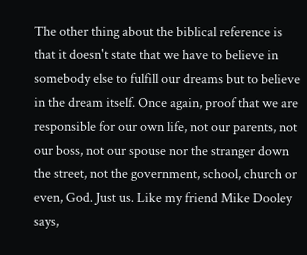The other thing about the biblical reference is that it doesn't state that we have to believe in somebody else to fulfill our dreams but to believe in the dream itself. Once again, proof that we are responsible for our own life, not our parents, not our boss, not our spouse nor the stranger down the street, not the government, school, church or even, God. Just us. Like my friend Mike Dooley says,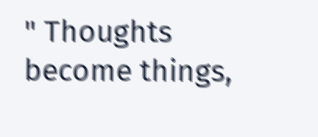" Thoughts become things,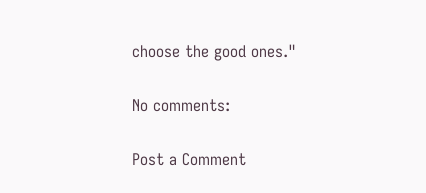choose the good ones."

No comments:

Post a Comment